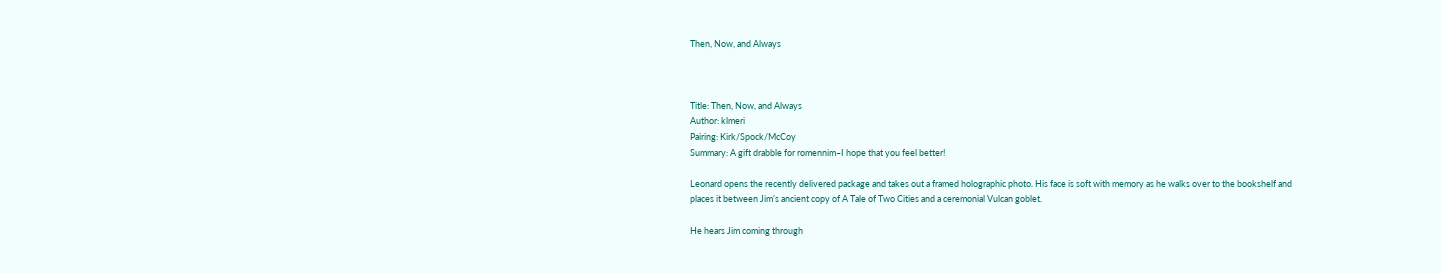Then, Now, and Always



Title: Then, Now, and Always
Author: klmeri
Pairing: Kirk/Spock/McCoy
Summary: A gift drabble for romennim–I hope that you feel better!

Leonard opens the recently delivered package and takes out a framed holographic photo. His face is soft with memory as he walks over to the bookshelf and places it between Jim’s ancient copy of A Tale of Two Cities and a ceremonial Vulcan goblet.

He hears Jim coming through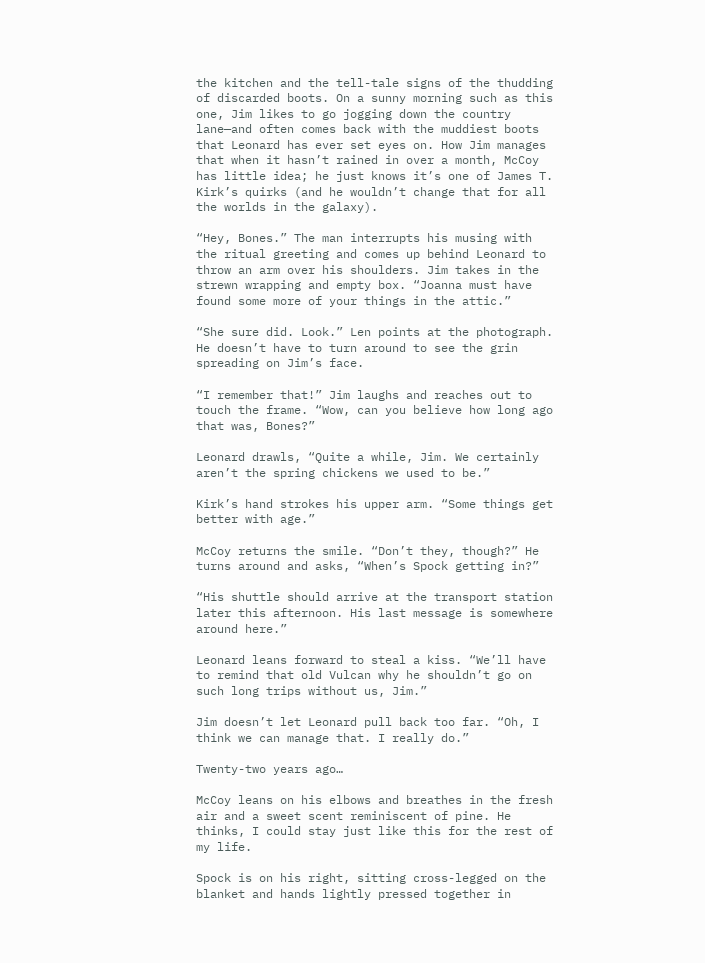the kitchen and the tell-tale signs of the thudding of discarded boots. On a sunny morning such as this one, Jim likes to go jogging down the country lane—and often comes back with the muddiest boots that Leonard has ever set eyes on. How Jim manages that when it hasn’t rained in over a month, McCoy has little idea; he just knows it’s one of James T. Kirk’s quirks (and he wouldn’t change that for all the worlds in the galaxy).

“Hey, Bones.” The man interrupts his musing with the ritual greeting and comes up behind Leonard to throw an arm over his shoulders. Jim takes in the strewn wrapping and empty box. “Joanna must have found some more of your things in the attic.”

“She sure did. Look.” Len points at the photograph. He doesn’t have to turn around to see the grin spreading on Jim’s face.

“I remember that!” Jim laughs and reaches out to touch the frame. “Wow, can you believe how long ago that was, Bones?”

Leonard drawls, “Quite a while, Jim. We certainly aren’t the spring chickens we used to be.”

Kirk’s hand strokes his upper arm. “Some things get better with age.”

McCoy returns the smile. “Don’t they, though?” He turns around and asks, “When’s Spock getting in?”

“His shuttle should arrive at the transport station later this afternoon. His last message is somewhere around here.”

Leonard leans forward to steal a kiss. “We’ll have to remind that old Vulcan why he shouldn’t go on such long trips without us, Jim.”

Jim doesn’t let Leonard pull back too far. “Oh, I think we can manage that. I really do.”

Twenty-two years ago…

McCoy leans on his elbows and breathes in the fresh air and a sweet scent reminiscent of pine. He thinks, I could stay just like this for the rest of my life.

Spock is on his right, sitting cross-legged on the blanket and hands lightly pressed together in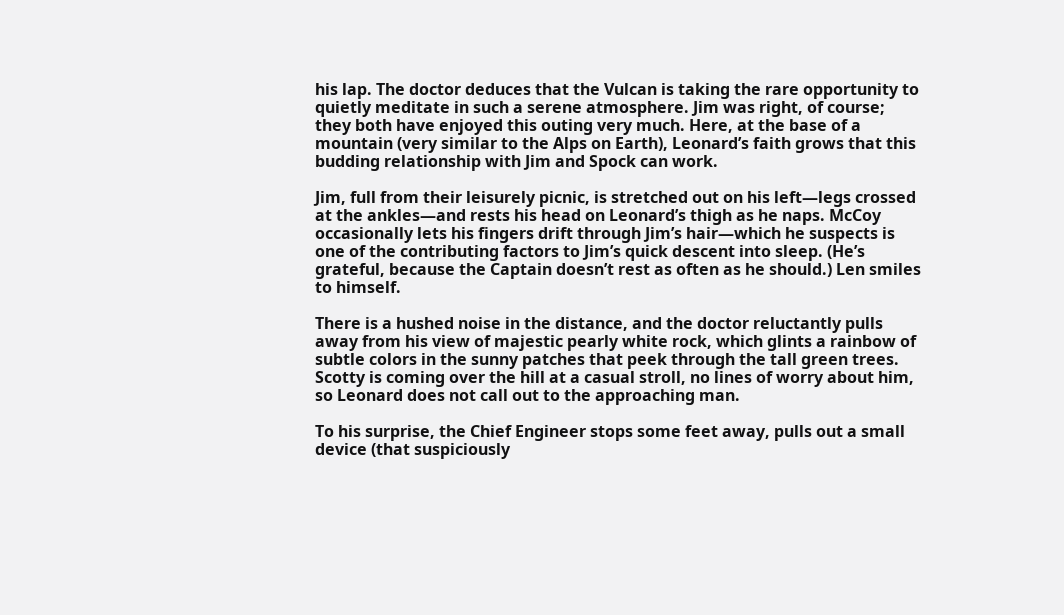his lap. The doctor deduces that the Vulcan is taking the rare opportunity to quietly meditate in such a serene atmosphere. Jim was right, of course; they both have enjoyed this outing very much. Here, at the base of a mountain (very similar to the Alps on Earth), Leonard’s faith grows that this budding relationship with Jim and Spock can work.

Jim, full from their leisurely picnic, is stretched out on his left—legs crossed at the ankles—and rests his head on Leonard’s thigh as he naps. McCoy occasionally lets his fingers drift through Jim’s hair—which he suspects is one of the contributing factors to Jim’s quick descent into sleep. (He’s grateful, because the Captain doesn’t rest as often as he should.) Len smiles to himself.

There is a hushed noise in the distance, and the doctor reluctantly pulls away from his view of majestic pearly white rock, which glints a rainbow of subtle colors in the sunny patches that peek through the tall green trees. Scotty is coming over the hill at a casual stroll, no lines of worry about him, so Leonard does not call out to the approaching man.

To his surprise, the Chief Engineer stops some feet away, pulls out a small device (that suspiciously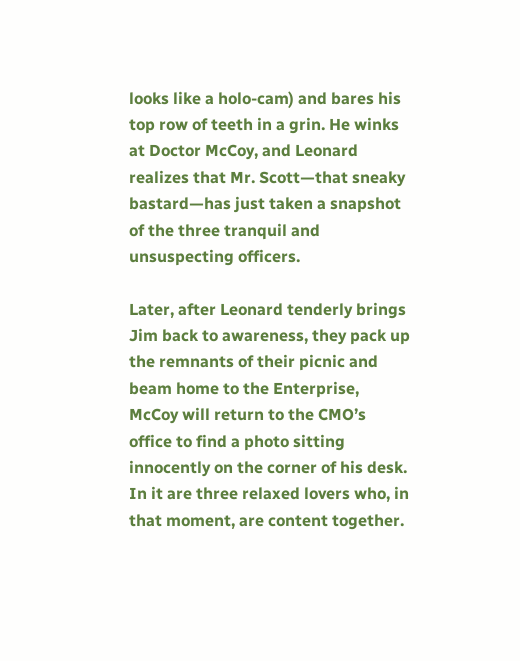looks like a holo-cam) and bares his top row of teeth in a grin. He winks at Doctor McCoy, and Leonard realizes that Mr. Scott—that sneaky bastard—has just taken a snapshot of the three tranquil and unsuspecting officers.

Later, after Leonard tenderly brings Jim back to awareness, they pack up the remnants of their picnic and beam home to the Enterprise, McCoy will return to the CMO’s office to find a photo sitting innocently on the corner of his desk. In it are three relaxed lovers who, in that moment, are content together.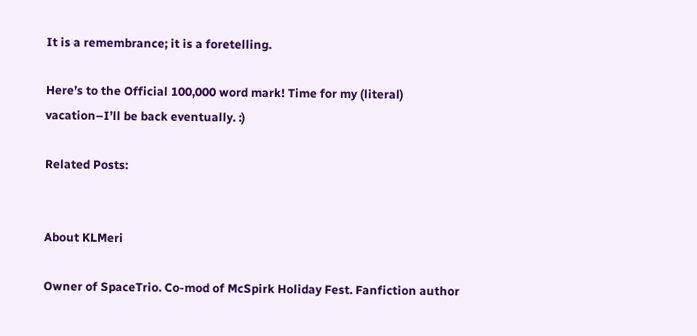It is a remembrance; it is a foretelling.

Here’s to the Official 100,000 word mark! Time for my (literal) vacation–I’ll be back eventually. :)

Related Posts:


About KLMeri

Owner of SpaceTrio. Co-mod of McSpirk Holiday Fest. Fanfiction author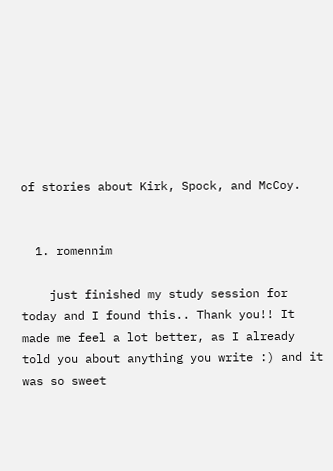of stories about Kirk, Spock, and McCoy.


  1. romennim

    just finished my study session for today and I found this.. Thank you!! It made me feel a lot better, as I already told you about anything you write :) and it was so sweet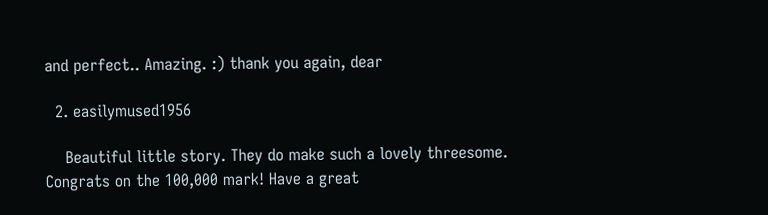and perfect.. Amazing. :) thank you again, dear

  2. easilymused1956

    Beautiful little story. They do make such a lovely threesome. Congrats on the 100,000 mark! Have a great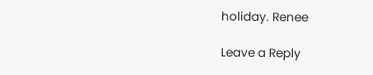holiday. Renee

Leave a Reply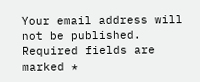Your email address will not be published. Required fields are marked *